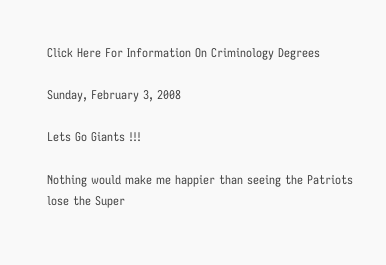Click Here For Information On Criminology Degrees

Sunday, February 3, 2008

Lets Go Giants !!!

Nothing would make me happier than seeing the Patriots lose the Super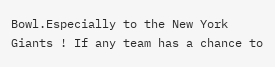Bowl.Especially to the New York Giants ! If any team has a chance to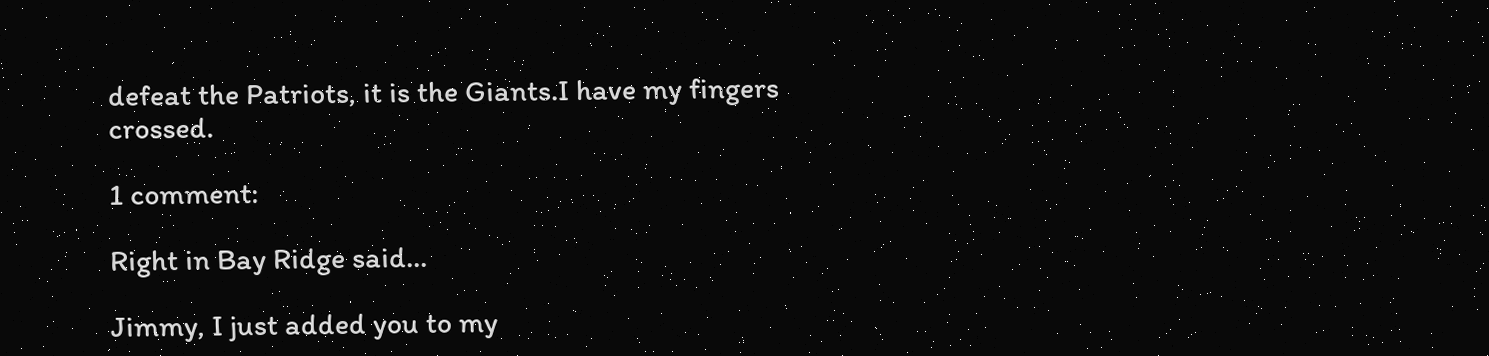defeat the Patriots, it is the Giants.I have my fingers crossed.

1 comment:

Right in Bay Ridge said...

Jimmy, I just added you to my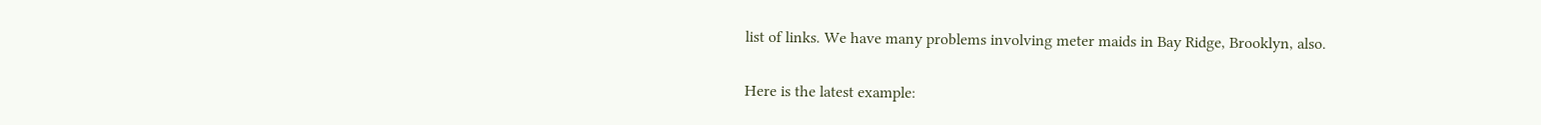list of links. We have many problems involving meter maids in Bay Ridge, Brooklyn, also.

Here is the latest example: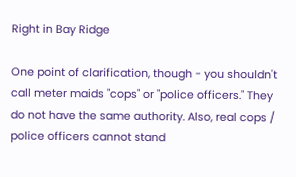Right in Bay Ridge

One point of clarification, though - you shouldn't call meter maids "cops" or "police officers." They do not have the same authority. Also, real cops / police officers cannot stand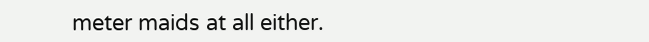meter maids at all either.